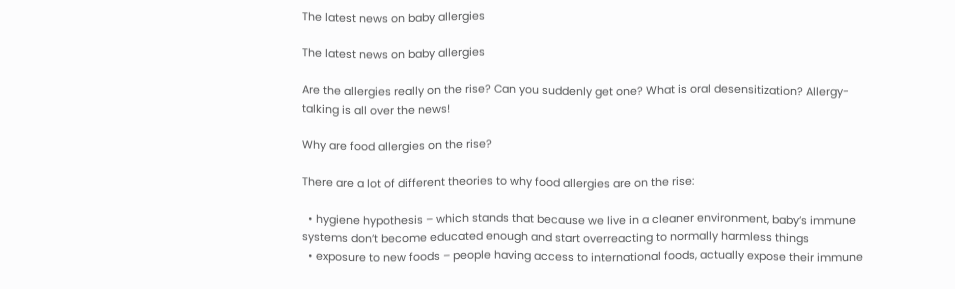The latest news on baby allergies

The latest news on baby allergies

Are the allergies really on the rise? Can you suddenly get one? What is oral desensitization? Allergy-talking is all over the news!

Why are food allergies on the rise?

There are a lot of different theories to why food allergies are on the rise:

  • hygiene hypothesis – which stands that because we live in a cleaner environment, baby’s immune systems don’t become educated enough and start overreacting to normally harmless things
  • exposure to new foods – people having access to international foods, actually expose their immune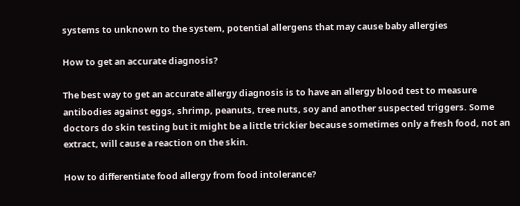systems to unknown to the system, potential allergens that may cause baby allergies

How to get an accurate diagnosis?

The best way to get an accurate allergy diagnosis is to have an allergy blood test to measure antibodies against eggs, shrimp, peanuts, tree nuts, soy and another suspected triggers. Some doctors do skin testing but it might be a little trickier because sometimes only a fresh food, not an extract, will cause a reaction on the skin.

How to differentiate food allergy from food intolerance?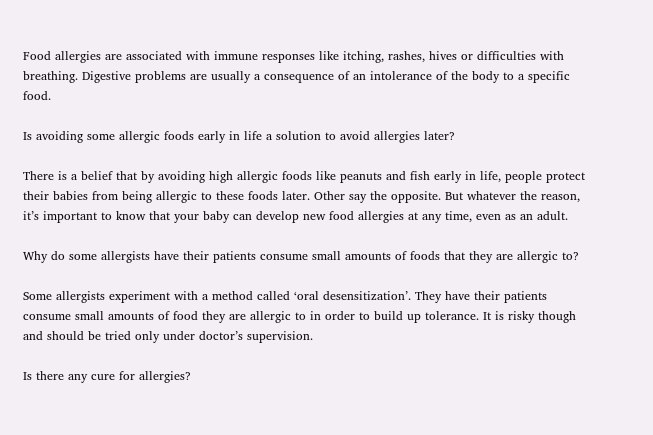Food allergies are associated with immune responses like itching, rashes, hives or difficulties with breathing. Digestive problems are usually a consequence of an intolerance of the body to a specific food.

Is avoiding some allergic foods early in life a solution to avoid allergies later?

There is a belief that by avoiding high allergic foods like peanuts and fish early in life, people protect their babies from being allergic to these foods later. Other say the opposite. But whatever the reason, it’s important to know that your baby can develop new food allergies at any time, even as an adult.

Why do some allergists have their patients consume small amounts of foods that they are allergic to?

Some allergists experiment with a method called ‘oral desensitization’. They have their patients consume small amounts of food they are allergic to in order to build up tolerance. It is risky though and should be tried only under doctor’s supervision.

Is there any cure for allergies?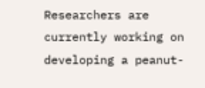Researchers are currently working on developing a peanut-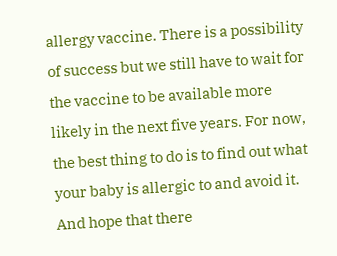allergy vaccine. There is a possibility of success but we still have to wait for the vaccine to be available more likely in the next five years. For now, the best thing to do is to find out what your baby is allergic to and avoid it. And hope that there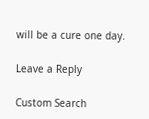will be a cure one day.

Leave a Reply

Custom Search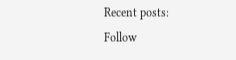Recent posts:
Follow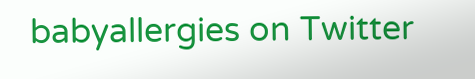babyallergies on Twitter